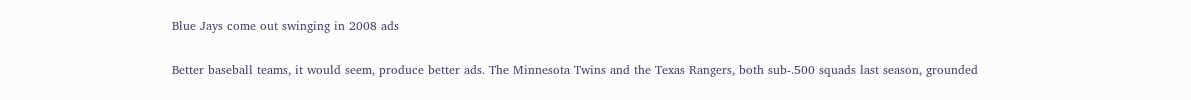Blue Jays come out swinging in 2008 ads

Better baseball teams, it would seem, produce better ads. The Minnesota Twins and the Texas Rangers, both sub-.500 squads last season, grounded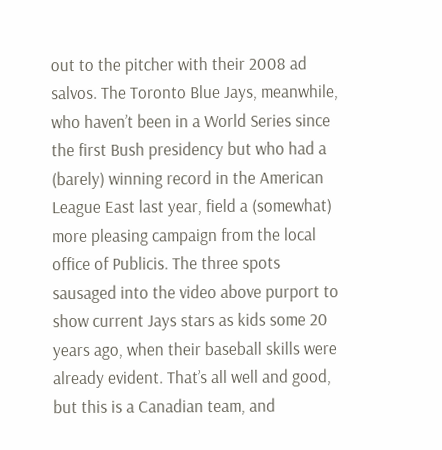out to the pitcher with their 2008 ad salvos. The Toronto Blue Jays, meanwhile, who haven’t been in a World Series since the first Bush presidency but who had a (barely) winning record in the American League East last year, field a (somewhat) more pleasing campaign from the local office of Publicis. The three spots sausaged into the video above purport to show current Jays stars as kids some 20 years ago, when their baseball skills were already evident. That’s all well and good, but this is a Canadian team, and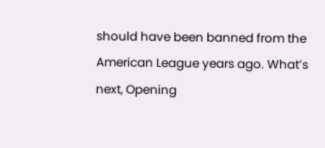should have been banned from the American League years ago. What’s next, Opening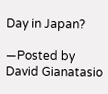Day in Japan?

—Posted by David Gianatasio